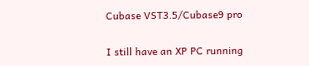Cubase VST3.5/Cubase9 pro

I still have an XP PC running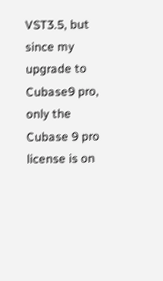VST3.5, but since my upgrade to Cubase9 pro, only the Cubase 9 pro license is on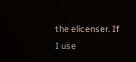the elicenser. If I use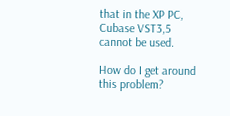that in the XP PC, Cubase VST3,5 cannot be used.

How do I get around this problem?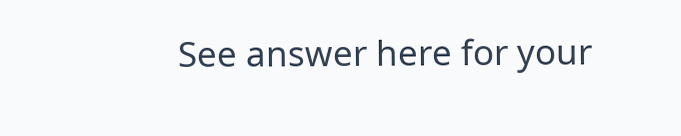See answer here for your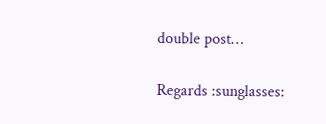double post…

Regards :sunglasses: